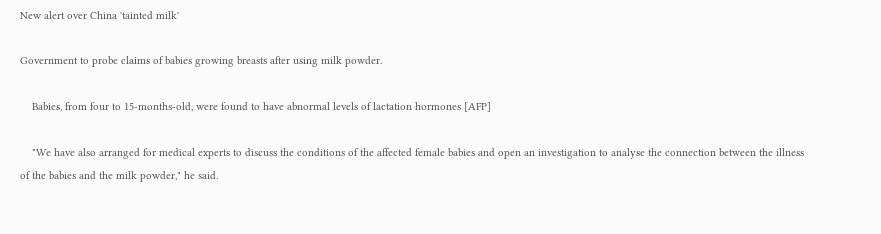New alert over China 'tainted milk'

Government to probe claims of babies growing breasts after using milk powder.

    Babies, from four to 15-months-old, were found to have abnormal levels of lactation hormones [AFP]

    "We have also arranged for medical experts to discuss the conditions of the affected female babies and open an investigation to analyse the connection between the illness of the babies and the milk powder," he said.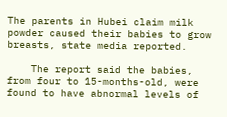The parents in Hubei claim milk powder caused their babies to grow breasts, state media reported.

    The report said the babies, from four to 15-months-old, were found to have abnormal levels of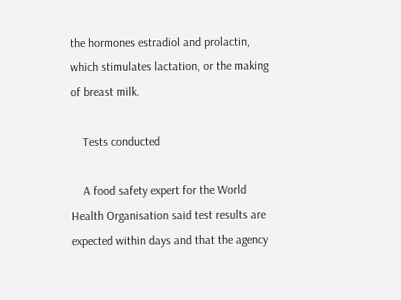the hormones estradiol and prolactin, which stimulates lactation, or the making of breast milk.

    Tests conducted

    A food safety expert for the World Health Organisation said test results are expected within days and that the agency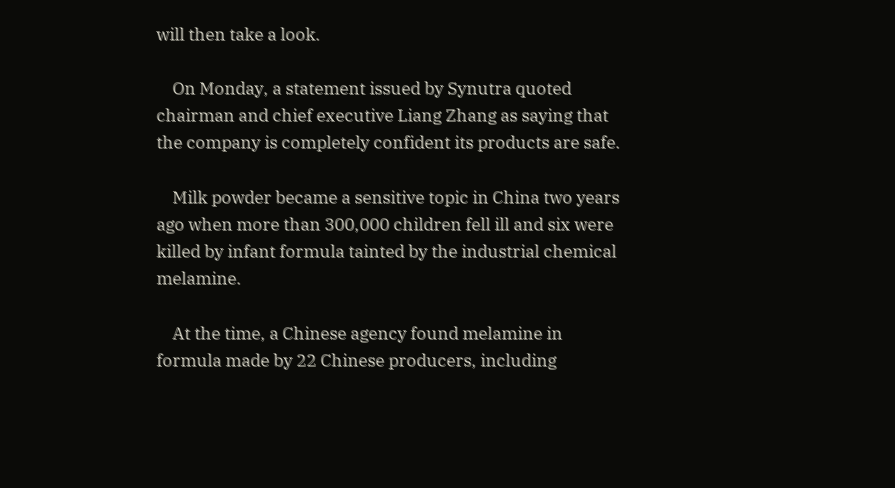will then take a look.

    On Monday, a statement issued by Synutra quoted chairman and chief executive Liang Zhang as saying that the company is completely confident its products are safe.

    Milk powder became a sensitive topic in China two years ago when more than 300,000 children fell ill and six were killed by infant formula tainted by the industrial chemical melamine.

    At the time, a Chinese agency found melamine in formula made by 22 Chinese producers, including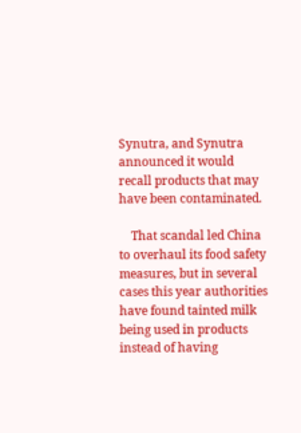Synutra, and Synutra announced it would recall products that may have been contaminated.

    That scandal led China to overhaul its food safety measures, but in several cases this year authorities have found tainted milk being used in products instead of having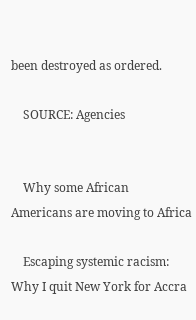been destroyed as ordered.

    SOURCE: Agencies


    Why some African Americans are moving to Africa

    Escaping systemic racism: Why I quit New York for Accra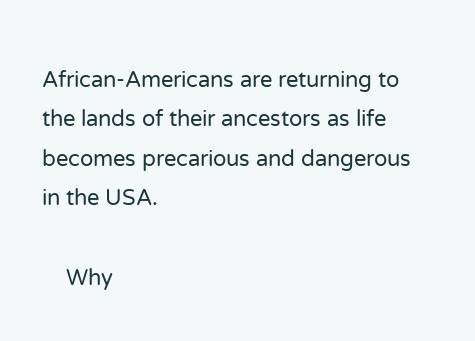African-Americans are returning to the lands of their ancestors as life becomes precarious and dangerous in the USA.

    Why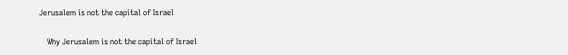Jerusalem is not the capital of Israel

    Why Jerusalem is not the capital of Israel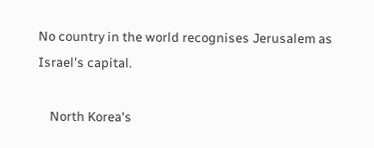No country in the world recognises Jerusalem as Israel's capital.

    North Korea's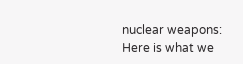nuclear weapons: Here is what we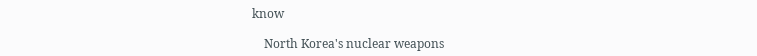know

    North Korea's nuclear weapons